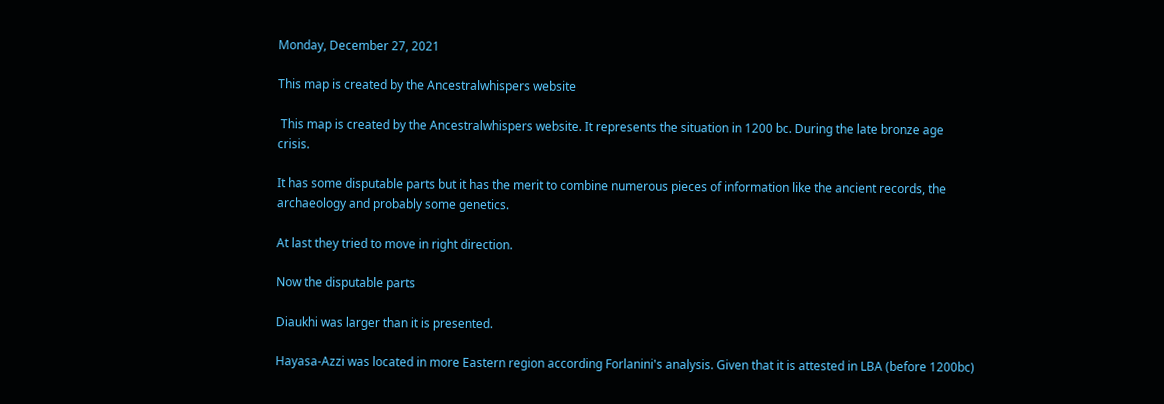Monday, December 27, 2021

This map is created by the Ancestralwhispers website

 This map is created by the Ancestralwhispers website. It represents the situation in 1200 bc. During the late bronze age crisis.

It has some disputable parts but it has the merit to combine numerous pieces of information like the ancient records, the archaeology and probably some genetics.

At last they tried to move in right direction.

Now the disputable parts

Diaukhi was larger than it is presented.

Hayasa-Azzi was located in more Eastern region according Forlanini's analysis. Given that it is attested in LBA (before 1200bc)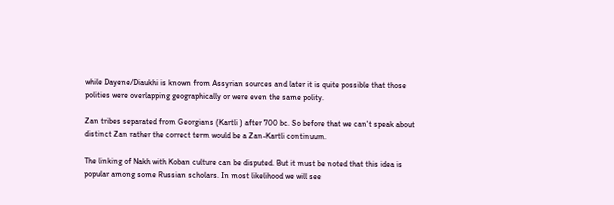while Dayene/Diaukhi is known from Assyrian sources and later it is quite possible that those polities were overlapping geographically or were even the same polity.

Zan tribes separated from Georgians (Kartli ) after 700 bc. So before that we can't speak about distinct Zan rather the correct term would be a Zan-Kartli continuum.

The linking of Nakh with Koban culture can be disputed. But it must be noted that this idea is popular among some Russian scholars. In most likelihood we will see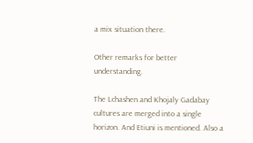a mix situation there.

Other remarks for better understanding.

The Lchashen and Khojaly Gadabay cultures are merged into a single horizon. And Etiuni is mentioned. Also a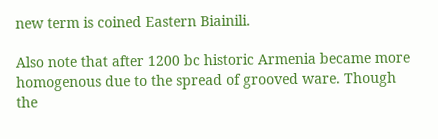new term is coined Eastern Biainili.

Also note that after 1200 bc historic Armenia became more homogenous due to the spread of grooved ware. Though the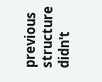previous structure didn't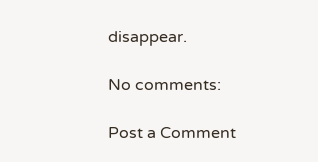disappear.

No comments:

Post a Comment